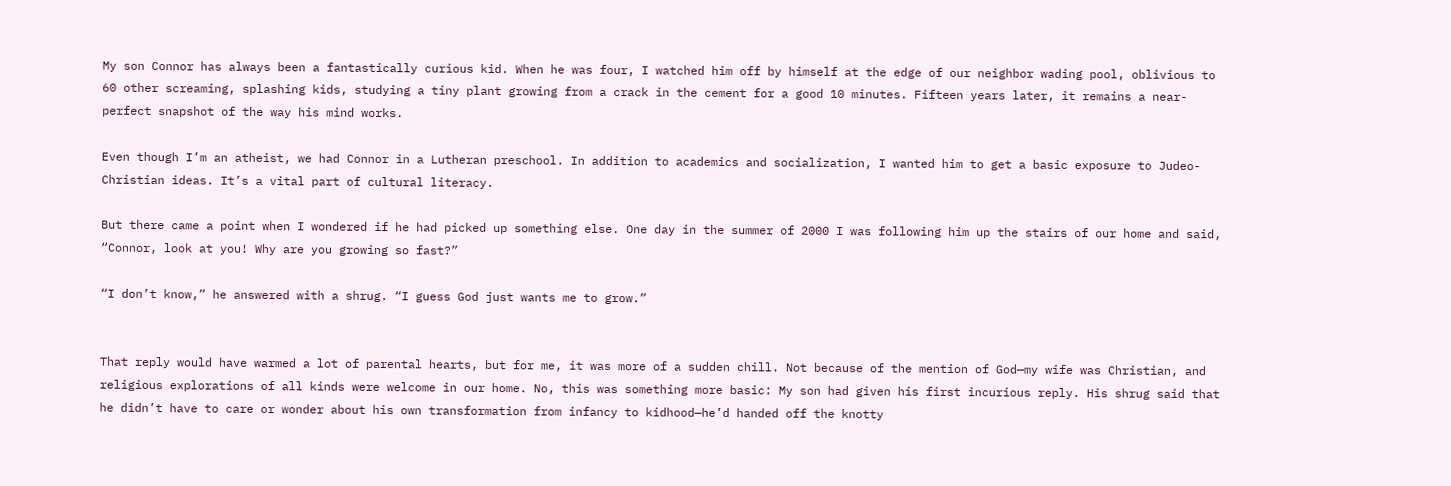My son Connor has always been a fantastically curious kid. When he was four, I watched him off by himself at the edge of our neighbor wading pool, oblivious to 60 other screaming, splashing kids, studying a tiny plant growing from a crack in the cement for a good 10 minutes. Fifteen years later, it remains a near-perfect snapshot of the way his mind works.

Even though I’m an atheist, we had Connor in a Lutheran preschool. In addition to academics and socialization, I wanted him to get a basic exposure to Judeo-Christian ideas. It’s a vital part of cultural literacy.

But there came a point when I wondered if he had picked up something else. One day in the summer of 2000 I was following him up the stairs of our home and said, “Connor, look at you! Why are you growing so fast?”

“I don’t know,” he answered with a shrug. “I guess God just wants me to grow.”


That reply would have warmed a lot of parental hearts, but for me, it was more of a sudden chill. Not because of the mention of God—my wife was Christian, and religious explorations of all kinds were welcome in our home. No, this was something more basic: My son had given his first incurious reply. His shrug said that he didn’t have to care or wonder about his own transformation from infancy to kidhood—he’d handed off the knotty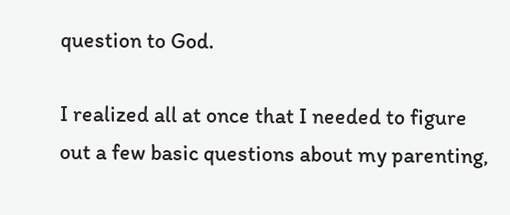question to God.

I realized all at once that I needed to figure out a few basic questions about my parenting,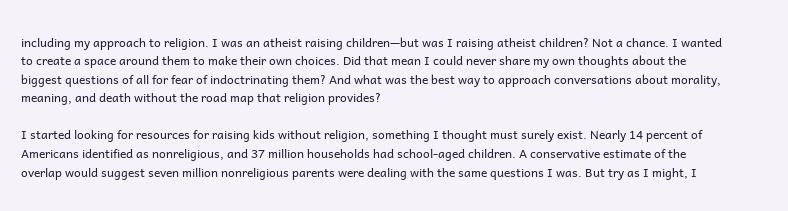including my approach to religion. I was an atheist raising children—but was I raising atheist children? Not a chance. I wanted to create a space around them to make their own choices. Did that mean I could never share my own thoughts about the biggest questions of all for fear of indoctrinating them? And what was the best way to approach conversations about morality, meaning, and death without the road map that religion provides?

I started looking for resources for raising kids without religion, something I thought must surely exist. Nearly 14 percent of Americans identified as nonreligious, and 37 million households had school-aged children. A conservative estimate of the overlap would suggest seven million nonreligious parents were dealing with the same questions I was. But try as I might, I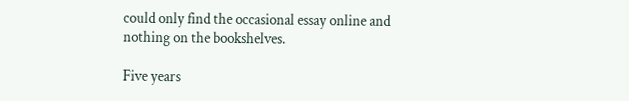could only find the occasional essay online and nothing on the bookshelves.

Five years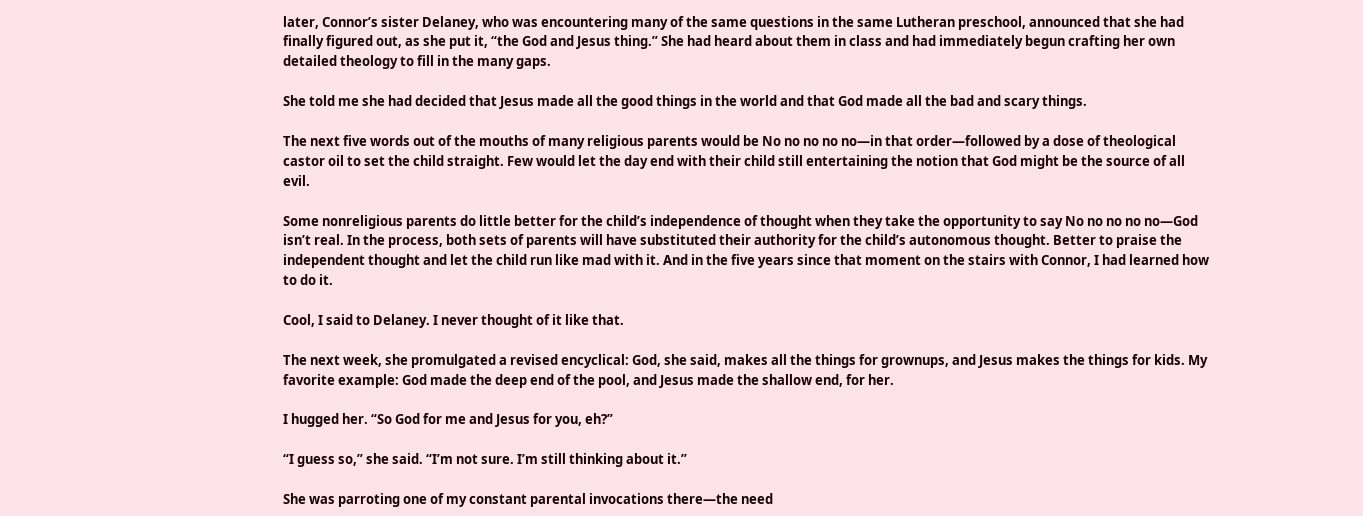later, Connor’s sister Delaney, who was encountering many of the same questions in the same Lutheran preschool, announced that she had finally figured out, as she put it, “the God and Jesus thing.” She had heard about them in class and had immediately begun crafting her own detailed theology to fill in the many gaps.

She told me she had decided that Jesus made all the good things in the world and that God made all the bad and scary things.

The next five words out of the mouths of many religious parents would be No no no no no—in that order—followed by a dose of theological castor oil to set the child straight. Few would let the day end with their child still entertaining the notion that God might be the source of all evil.

Some nonreligious parents do little better for the child’s independence of thought when they take the opportunity to say No no no no no—God isn’t real. In the process, both sets of parents will have substituted their authority for the child’s autonomous thought. Better to praise the independent thought and let the child run like mad with it. And in the five years since that moment on the stairs with Connor, I had learned how to do it.

Cool, I said to Delaney. I never thought of it like that.

The next week, she promulgated a revised encyclical: God, she said, makes all the things for grownups, and Jesus makes the things for kids. My favorite example: God made the deep end of the pool, and Jesus made the shallow end, for her.

I hugged her. “So God for me and Jesus for you, eh?”

“I guess so,” she said. “I’m not sure. I’m still thinking about it.”

She was parroting one of my constant parental invocations there—the need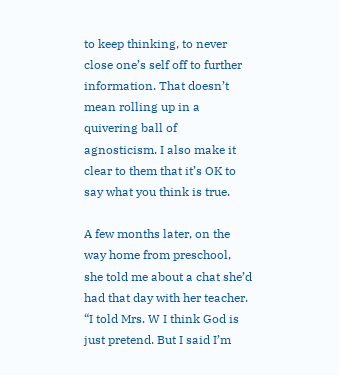to keep thinking, to never close one’s self off to further information. That doesn’t mean rolling up in a quivering ball of agnosticism. I also make it clear to them that it’s OK to say what you think is true.

A few months later, on the way home from preschool, she told me about a chat she’d had that day with her teacher. “I told Mrs. W I think God is just pretend. But I said I’m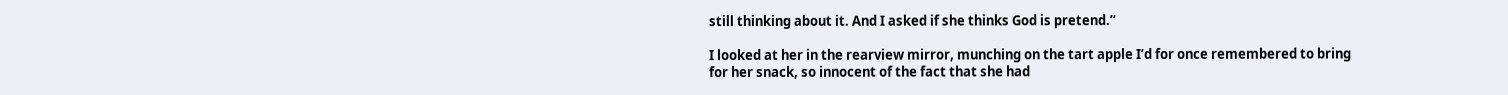still thinking about it. And I asked if she thinks God is pretend.”

I looked at her in the rearview mirror, munching on the tart apple I’d for once remembered to bring for her snack, so innocent of the fact that she had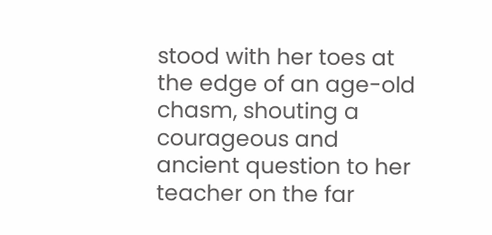stood with her toes at the edge of an age-old chasm, shouting a courageous and ancient question to her teacher on the far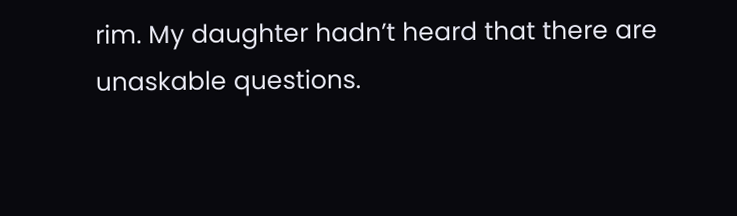rim. My daughter hadn’t heard that there are unaskable questions.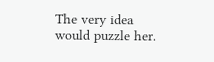The very idea would puzzle her.